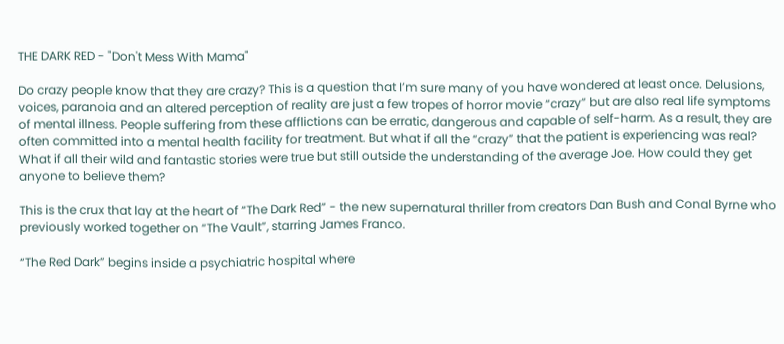THE DARK RED - "Don't Mess With Mama"

Do crazy people know that they are crazy? This is a question that I’m sure many of you have wondered at least once. Delusions, voices, paranoia and an altered perception of reality are just a few tropes of horror movie “crazy” but are also real life symptoms of mental illness. People suffering from these afflictions can be erratic, dangerous and capable of self-harm. As a result, they are often committed into a mental health facility for treatment. But what if all the “crazy” that the patient is experiencing was real? What if all their wild and fantastic stories were true but still outside the understanding of the average Joe. How could they get anyone to believe them?

This is the crux that lay at the heart of “The Dark Red” - the new supernatural thriller from creators Dan Bush and Conal Byrne who previously worked together on “The Vault”, starring James Franco.

“The Red Dark” begins inside a psychiatric hospital where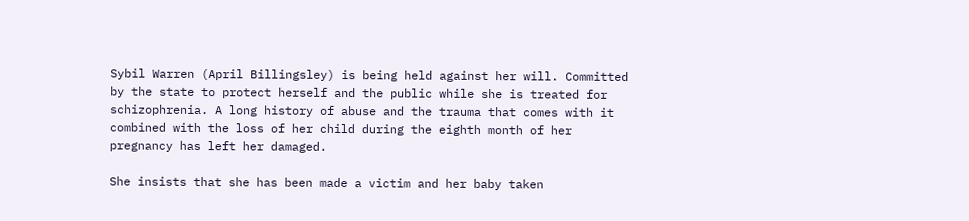Sybil Warren (April Billingsley) is being held against her will. Committed by the state to protect herself and the public while she is treated for schizophrenia. A long history of abuse and the trauma that comes with it combined with the loss of her child during the eighth month of her pregnancy has left her damaged.

She insists that she has been made a victim and her baby taken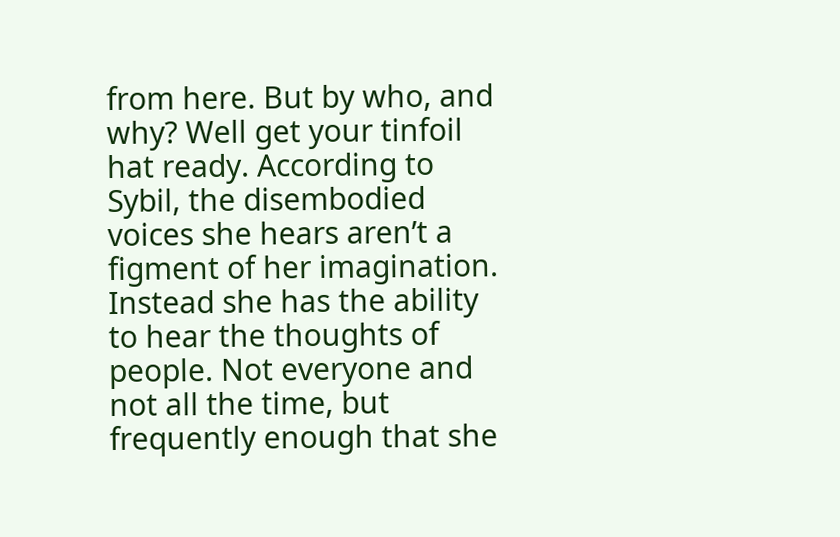from here. But by who, and why? Well get your tinfoil hat ready. According to Sybil, the disembodied voices she hears aren’t a figment of her imagination. Instead she has the ability to hear the thoughts of people. Not everyone and not all the time, but frequently enough that she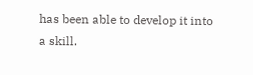has been able to develop it into a skill.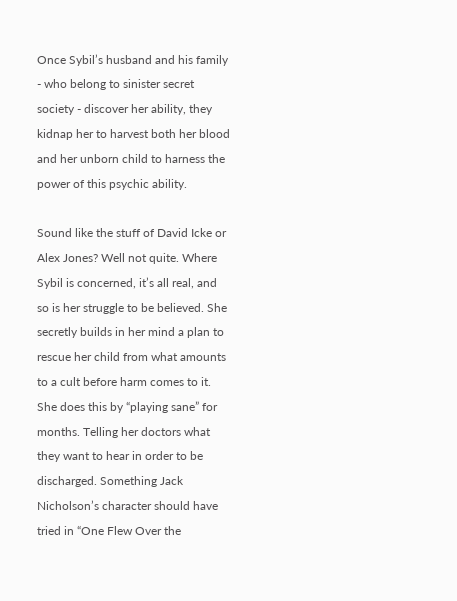Once Sybil’s husband and his family - who belong to sinister secret society - discover her ability, they kidnap her to harvest both her blood and her unborn child to harness the power of this psychic ability.

Sound like the stuff of David Icke or Alex Jones? Well not quite. Where Sybil is concerned, it’s all real, and so is her struggle to be believed. She secretly builds in her mind a plan to rescue her child from what amounts to a cult before harm comes to it. She does this by “playing sane” for months. Telling her doctors what they want to hear in order to be discharged. Something Jack Nicholson’s character should have tried in “One Flew Over the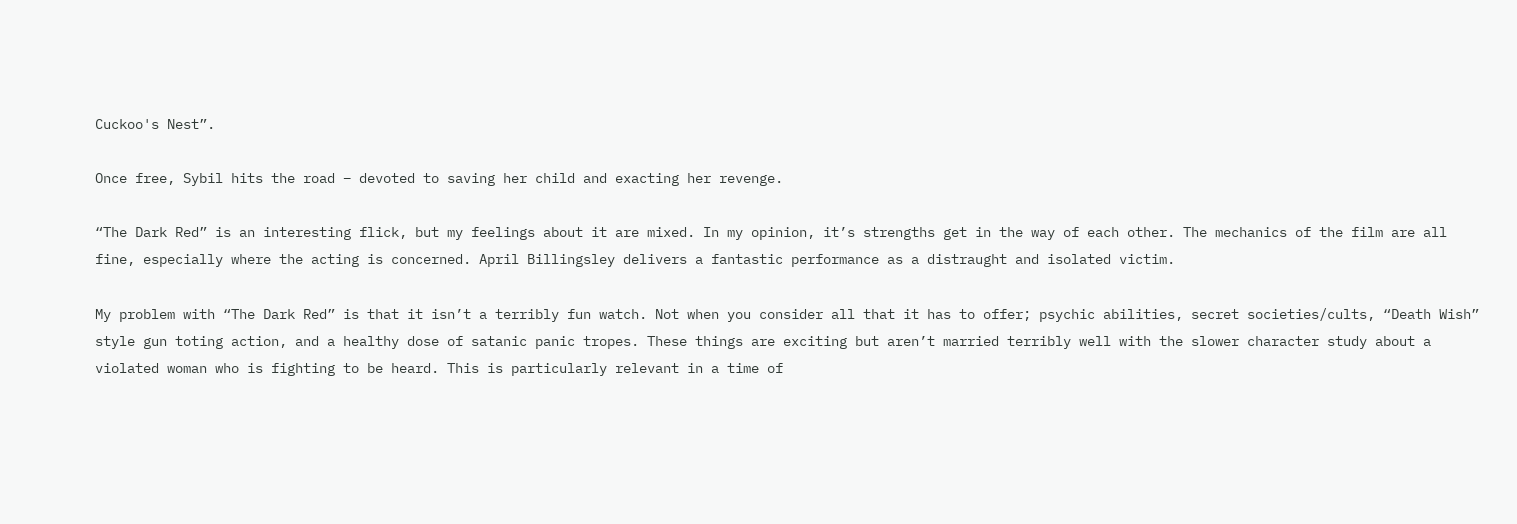Cuckoo's Nest”.

Once free, Sybil hits the road – devoted to saving her child and exacting her revenge.

“The Dark Red” is an interesting flick, but my feelings about it are mixed. In my opinion, it’s strengths get in the way of each other. The mechanics of the film are all fine, especially where the acting is concerned. April Billingsley delivers a fantastic performance as a distraught and isolated victim.

My problem with “The Dark Red” is that it isn’t a terribly fun watch. Not when you consider all that it has to offer; psychic abilities, secret societies/cults, “Death Wish” style gun toting action, and a healthy dose of satanic panic tropes. These things are exciting but aren’t married terribly well with the slower character study about a violated woman who is fighting to be heard. This is particularly relevant in a time of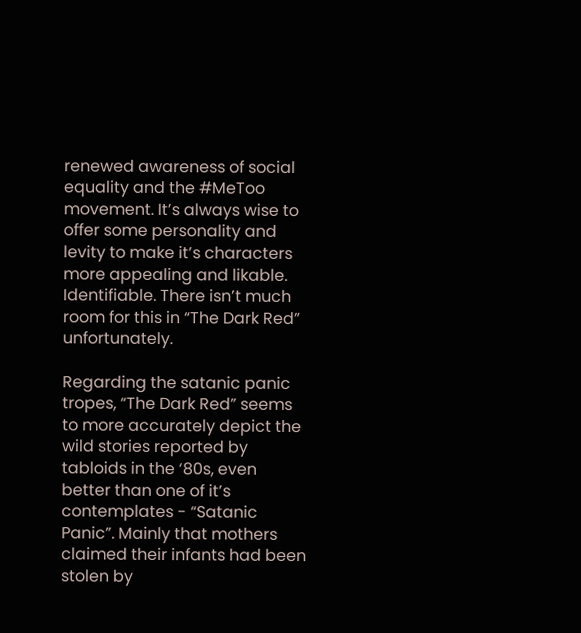renewed awareness of social equality and the #MeToo movement. It’s always wise to offer some personality and levity to make it’s characters more appealing and likable. Identifiable. There isn’t much room for this in “The Dark Red” unfortunately.

Regarding the satanic panic tropes, “The Dark Red” seems to more accurately depict the wild stories reported by tabloids in the ‘80s, even better than one of it’s contemplates - “Satanic Panic”. Mainly that mothers claimed their infants had been stolen by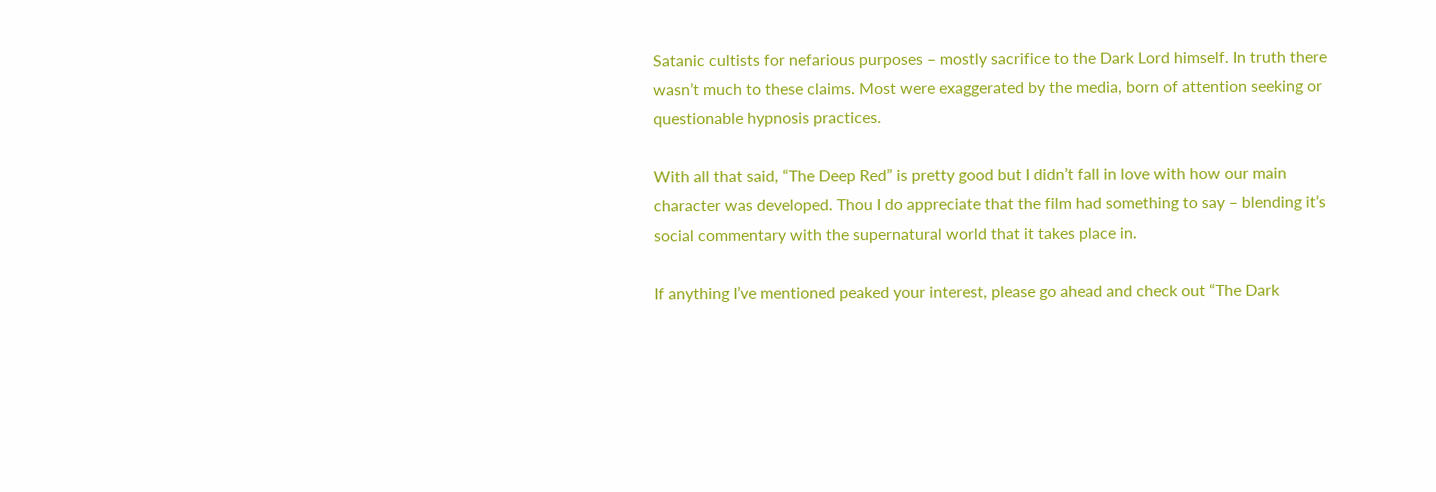Satanic cultists for nefarious purposes – mostly sacrifice to the Dark Lord himself. In truth there wasn’t much to these claims. Most were exaggerated by the media, born of attention seeking or questionable hypnosis practices.

With all that said, “The Deep Red” is pretty good but I didn’t fall in love with how our main character was developed. Thou I do appreciate that the film had something to say – blending it’s social commentary with the supernatural world that it takes place in.

If anything I’ve mentioned peaked your interest, please go ahead and check out “The Dark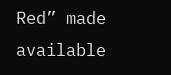Red” made available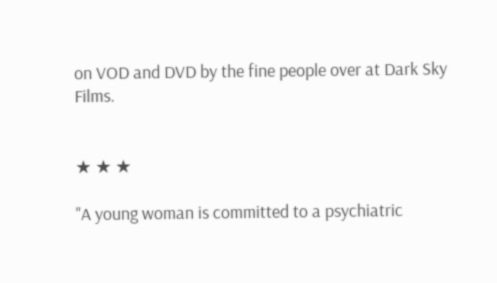on VOD and DVD by the fine people over at Dark Sky Films.


★ ★ ★

"A young woman is committed to a psychiatric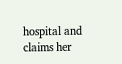hospital and claims her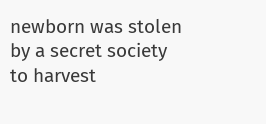newborn was stolen by a secret society to harvest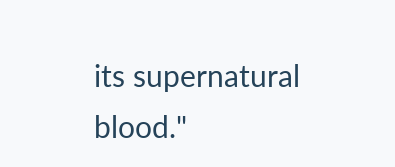its supernatural blood."